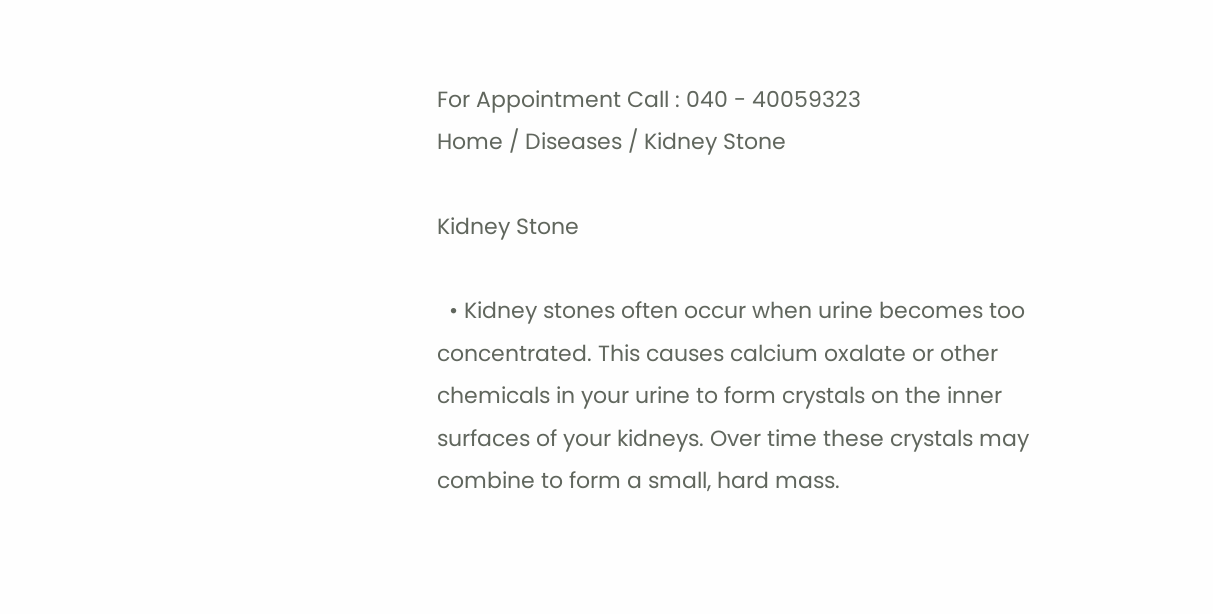For Appointment Call : 040 - 40059323
Home / Diseases / Kidney Stone

Kidney Stone

  • Kidney stones often occur when urine becomes too concentrated. This causes calcium oxalate or other chemicals in your urine to form crystals on the inner surfaces of your kidneys. Over time these crystals may combine to form a small, hard mass.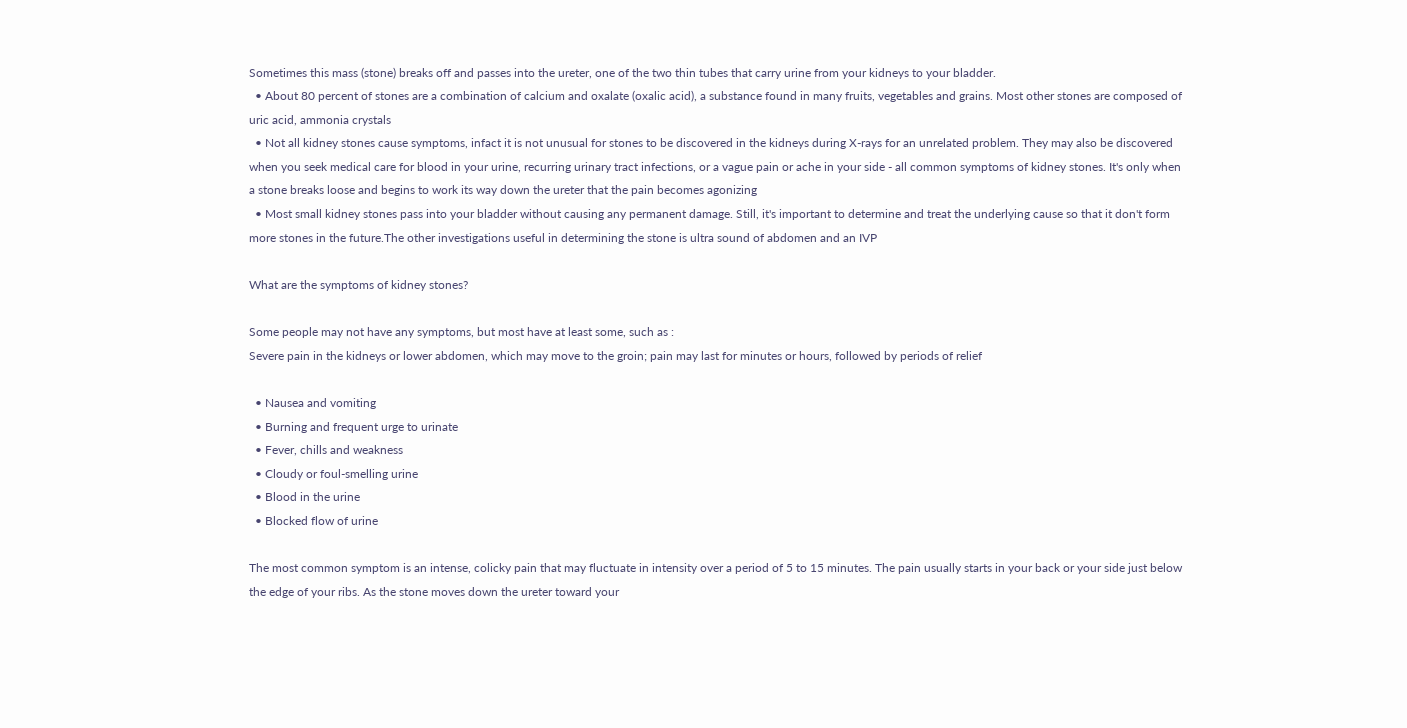Sometimes this mass (stone) breaks off and passes into the ureter, one of the two thin tubes that carry urine from your kidneys to your bladder.
  • About 80 percent of stones are a combination of calcium and oxalate (oxalic acid), a substance found in many fruits, vegetables and grains. Most other stones are composed of uric acid, ammonia crystals
  • Not all kidney stones cause symptoms, infact it is not unusual for stones to be discovered in the kidneys during X-rays for an unrelated problem. They may also be discovered when you seek medical care for blood in your urine, recurring urinary tract infections, or a vague pain or ache in your side - all common symptoms of kidney stones. It's only when a stone breaks loose and begins to work its way down the ureter that the pain becomes agonizing
  • Most small kidney stones pass into your bladder without causing any permanent damage. Still, it's important to determine and treat the underlying cause so that it don't form more stones in the future.The other investigations useful in determining the stone is ultra sound of abdomen and an IVP

What are the symptoms of kidney stones?

Some people may not have any symptoms, but most have at least some, such as :
Severe pain in the kidneys or lower abdomen, which may move to the groin; pain may last for minutes or hours, followed by periods of relief

  • Nausea and vomiting
  • Burning and frequent urge to urinate
  • Fever, chills and weakness
  • Cloudy or foul-smelling urine
  • Blood in the urine
  • Blocked flow of urine

The most common symptom is an intense, colicky pain that may fluctuate in intensity over a period of 5 to 15 minutes. The pain usually starts in your back or your side just below the edge of your ribs. As the stone moves down the ureter toward your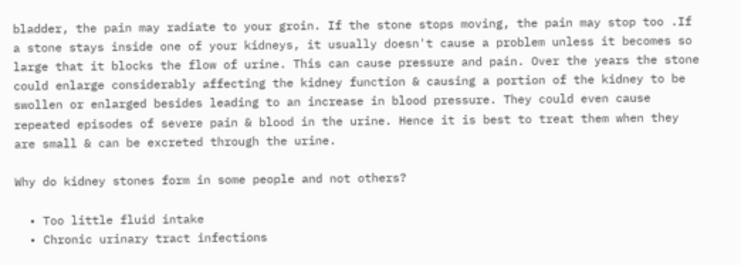bladder, the pain may radiate to your groin. If the stone stops moving, the pain may stop too .If a stone stays inside one of your kidneys, it usually doesn't cause a problem unless it becomes so large that it blocks the flow of urine. This can cause pressure and pain. Over the years the stone could enlarge considerably affecting the kidney function & causing a portion of the kidney to be swollen or enlarged besides leading to an increase in blood pressure. They could even cause repeated episodes of severe pain & blood in the urine. Hence it is best to treat them when they are small & can be excreted through the urine.

Why do kidney stones form in some people and not others?

  • Too little fluid intake
  • Chronic urinary tract infections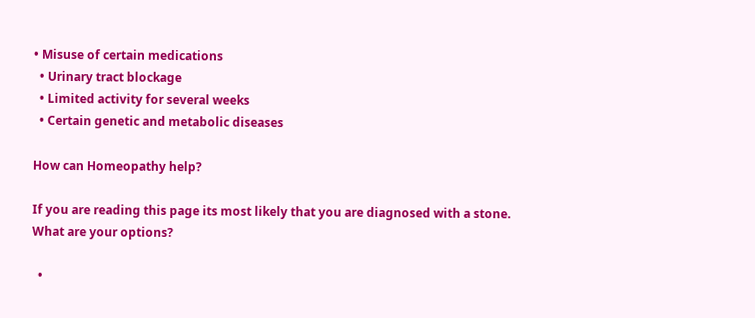• Misuse of certain medications
  • Urinary tract blockage
  • Limited activity for several weeks
  • Certain genetic and metabolic diseases

How can Homeopathy help?

If you are reading this page its most likely that you are diagnosed with a stone.
What are your options?

  •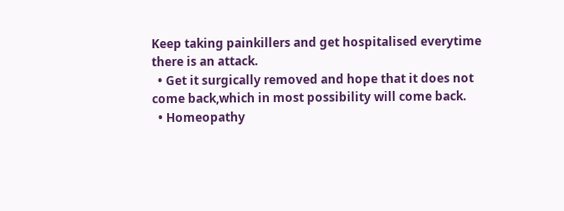Keep taking painkillers and get hospitalised everytime there is an attack.
  • Get it surgically removed and hope that it does not come back,which in most possibility will come back.
  • Homeopathy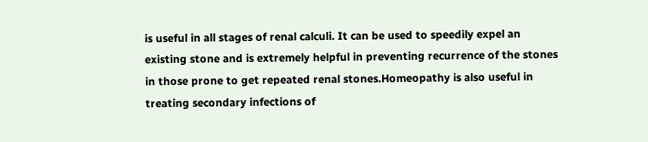is useful in all stages of renal calculi. It can be used to speedily expel an existing stone and is extremely helpful in preventing recurrence of the stones in those prone to get repeated renal stones.Homeopathy is also useful in treating secondary infections of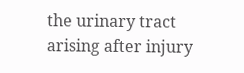the urinary tract arising after injury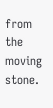from the moving stone.